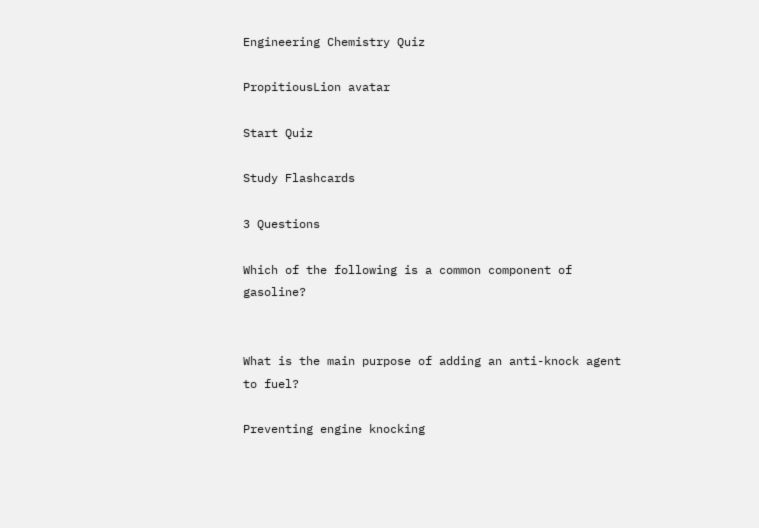Engineering Chemistry Quiz

PropitiousLion avatar

Start Quiz

Study Flashcards

3 Questions

Which of the following is a common component of gasoline?


What is the main purpose of adding an anti-knock agent to fuel?

Preventing engine knocking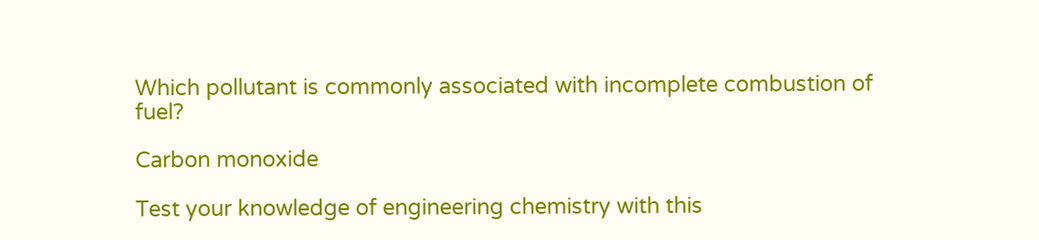Which pollutant is commonly associated with incomplete combustion of fuel?

Carbon monoxide

Test your knowledge of engineering chemistry with this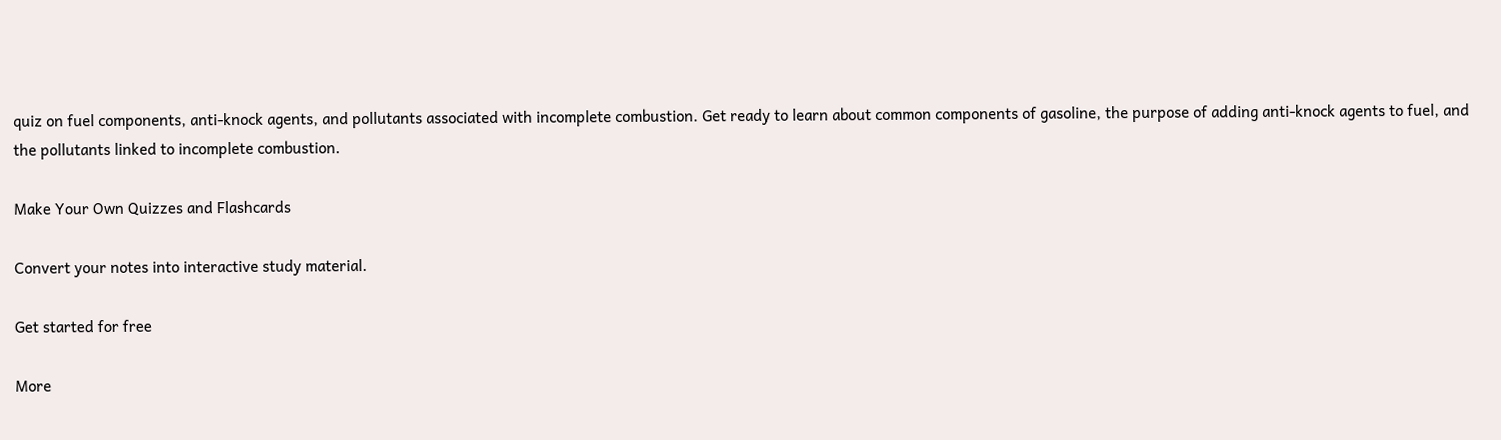quiz on fuel components, anti-knock agents, and pollutants associated with incomplete combustion. Get ready to learn about common components of gasoline, the purpose of adding anti-knock agents to fuel, and the pollutants linked to incomplete combustion.

Make Your Own Quizzes and Flashcards

Convert your notes into interactive study material.

Get started for free

More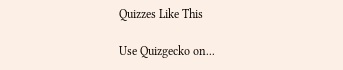Quizzes Like This

Use Quizgecko on...